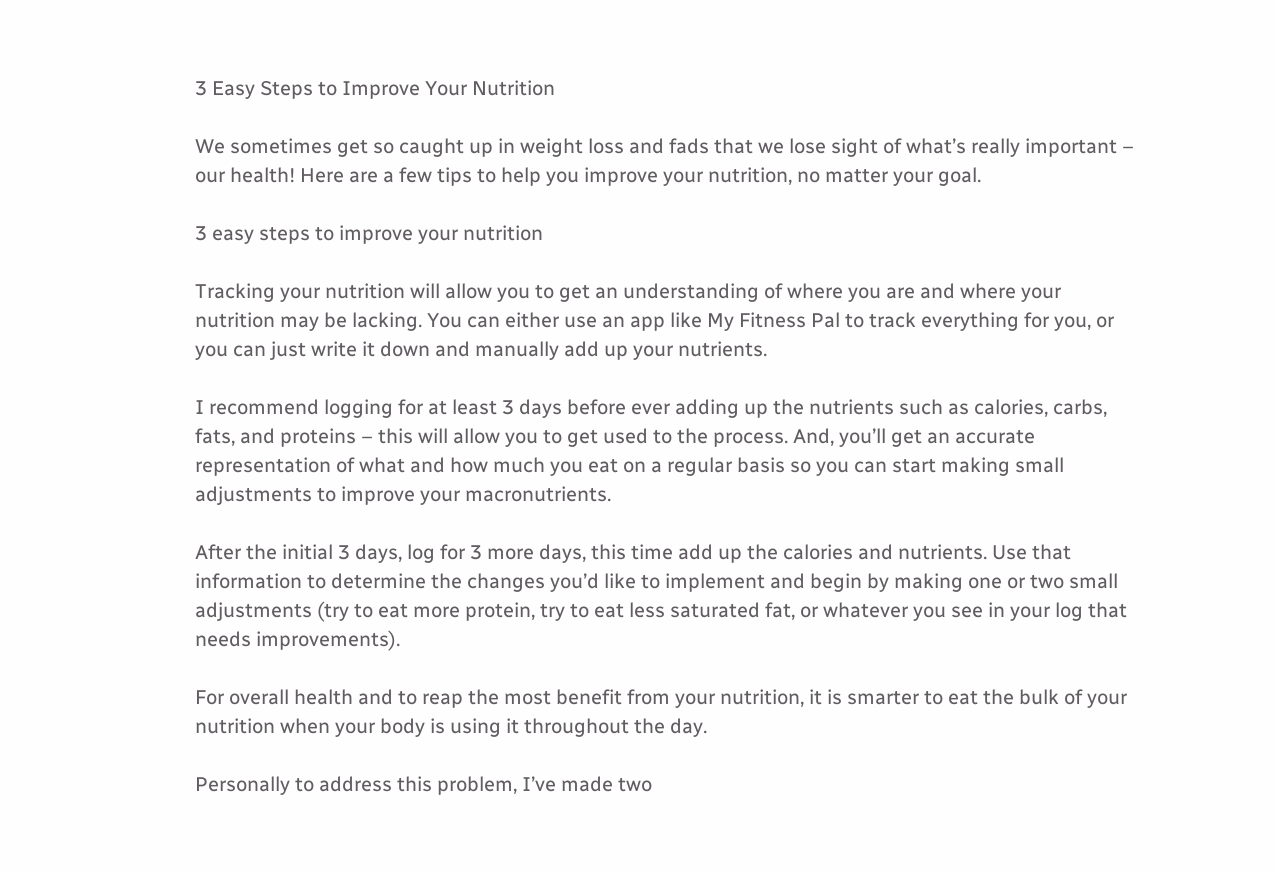3 Easy Steps to Improve Your Nutrition

We sometimes get so caught up in weight loss and fads that we lose sight of what’s really important – our health! Here are a few tips to help you improve your nutrition, no matter your goal.

3 easy steps to improve your nutrition

Tracking your nutrition will allow you to get an understanding of where you are and where your nutrition may be lacking. You can either use an app like My Fitness Pal to track everything for you, or you can just write it down and manually add up your nutrients.

I recommend logging for at least 3 days before ever adding up the nutrients such as calories, carbs, fats, and proteins – this will allow you to get used to the process. And, you’ll get an accurate representation of what and how much you eat on a regular basis so you can start making small adjustments to improve your macronutrients.

After the initial 3 days, log for 3 more days, this time add up the calories and nutrients. Use that information to determine the changes you’d like to implement and begin by making one or two small adjustments (try to eat more protein, try to eat less saturated fat, or whatever you see in your log that needs improvements).

For overall health and to reap the most benefit from your nutrition, it is smarter to eat the bulk of your nutrition when your body is using it throughout the day.

Personally to address this problem, I’ve made two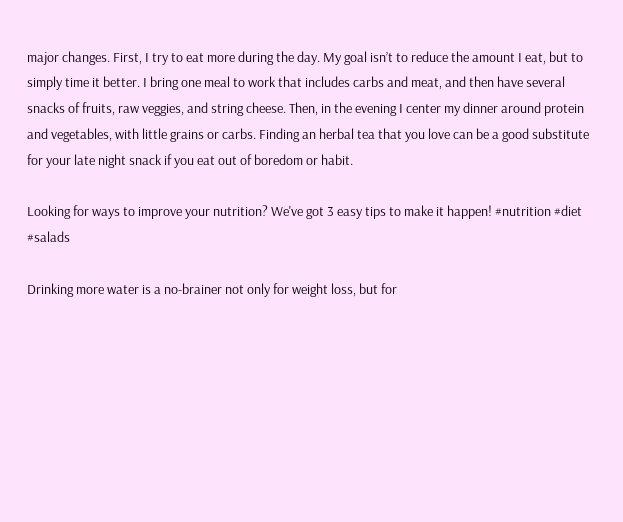major changes. First, I try to eat more during the day. My goal isn’t to reduce the amount I eat, but to simply time it better. I bring one meal to work that includes carbs and meat, and then have several snacks of fruits, raw veggies, and string cheese. Then, in the evening I center my dinner around protein and vegetables, with little grains or carbs. Finding an herbal tea that you love can be a good substitute for your late night snack if you eat out of boredom or habit.

Looking for ways to improve your nutrition? We've got 3 easy tips to make it happen! #nutrition #diet #salads

Drinking more water is a no-brainer not only for weight loss, but for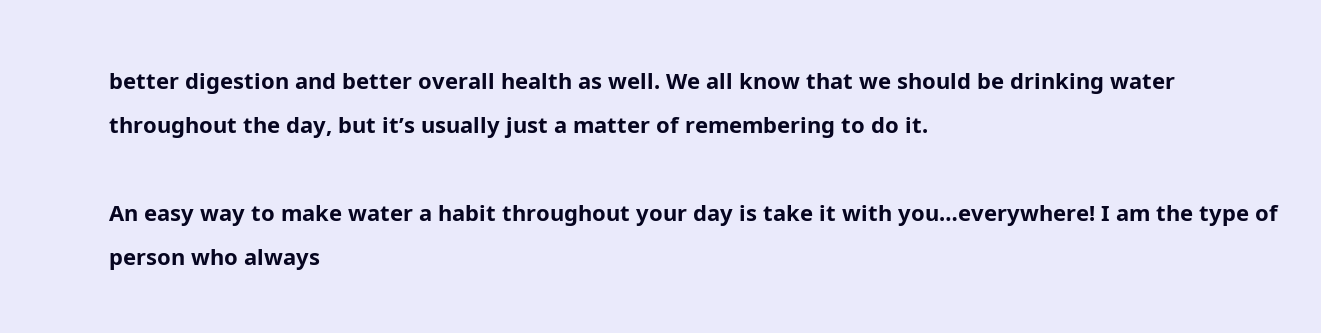better digestion and better overall health as well. We all know that we should be drinking water throughout the day, but it’s usually just a matter of remembering to do it.

An easy way to make water a habit throughout your day is take it with you…everywhere! I am the type of person who always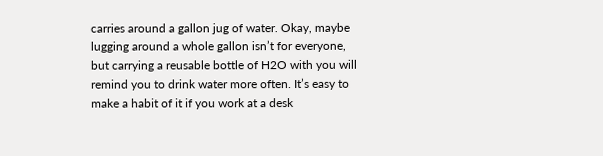carries around a gallon jug of water. Okay, maybe lugging around a whole gallon isn’t for everyone, but carrying a reusable bottle of H2O with you will remind you to drink water more often. It’s easy to make a habit of it if you work at a desk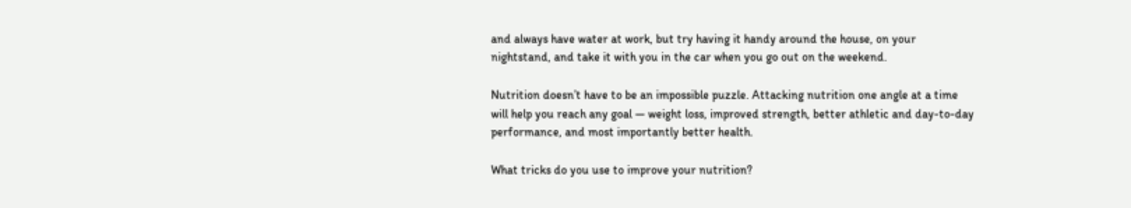and always have water at work, but try having it handy around the house, on your nightstand, and take it with you in the car when you go out on the weekend.

Nutrition doesn’t have to be an impossible puzzle. Attacking nutrition one angle at a time will help you reach any goal — weight loss, improved strength, better athletic and day-to-day performance, and most importantly better health.

What tricks do you use to improve your nutrition?